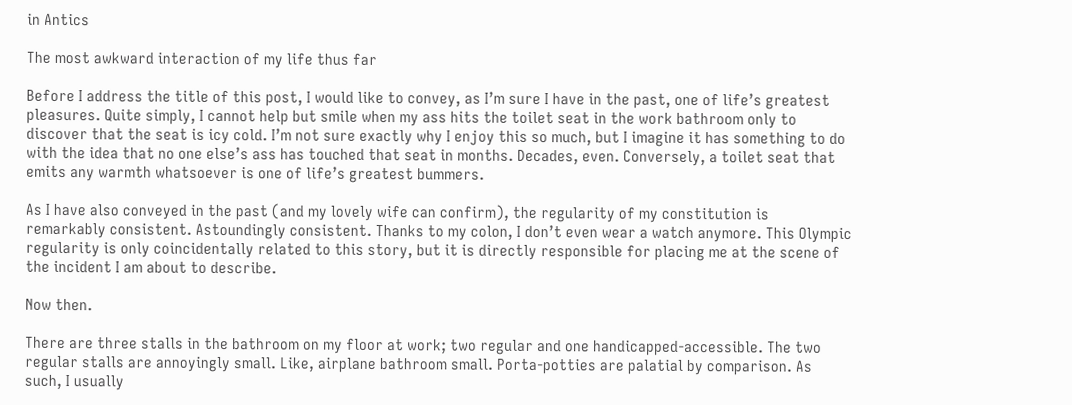in Antics

The most awkward interaction of my life thus far

Before I address the title of this post, I would like to convey, as I’m sure I have in the past, one of life’s greatest pleasures. Quite simply, I cannot help but smile when my ass hits the toilet seat in the work bathroom only to discover that the seat is icy cold. I’m not sure exactly why I enjoy this so much, but I imagine it has something to do with the idea that no one else’s ass has touched that seat in months. Decades, even. Conversely, a toilet seat that emits any warmth whatsoever is one of life’s greatest bummers.

As I have also conveyed in the past (and my lovely wife can confirm), the regularity of my constitution is remarkably consistent. Astoundingly consistent. Thanks to my colon, I don’t even wear a watch anymore. This Olympic regularity is only coincidentally related to this story, but it is directly responsible for placing me at the scene of the incident I am about to describe.

Now then.

There are three stalls in the bathroom on my floor at work; two regular and one handicapped-accessible. The two regular stalls are annoyingly small. Like, airplane bathroom small. Porta-potties are palatial by comparison. As such, I usually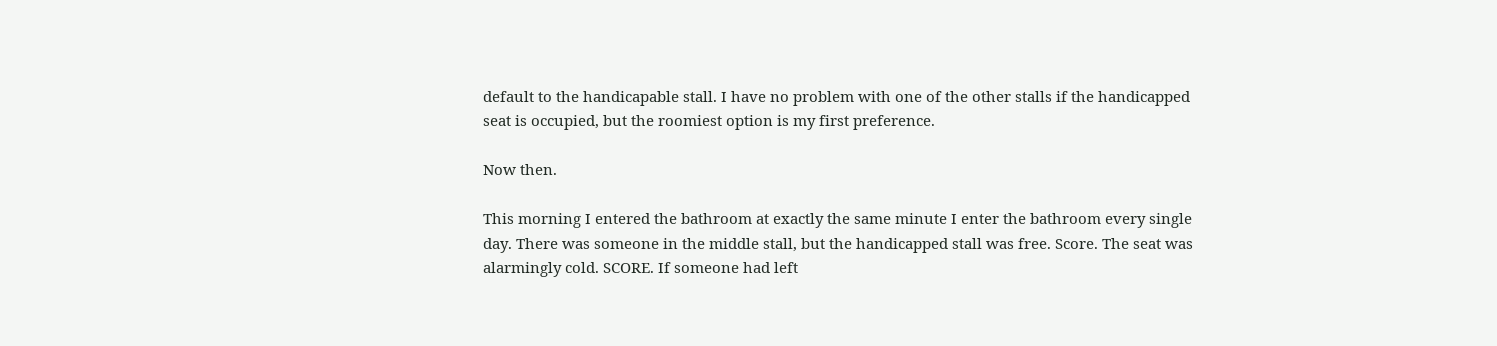default to the handicapable stall. I have no problem with one of the other stalls if the handicapped seat is occupied, but the roomiest option is my first preference.

Now then.

This morning I entered the bathroom at exactly the same minute I enter the bathroom every single day. There was someone in the middle stall, but the handicapped stall was free. Score. The seat was alarmingly cold. SCORE. If someone had left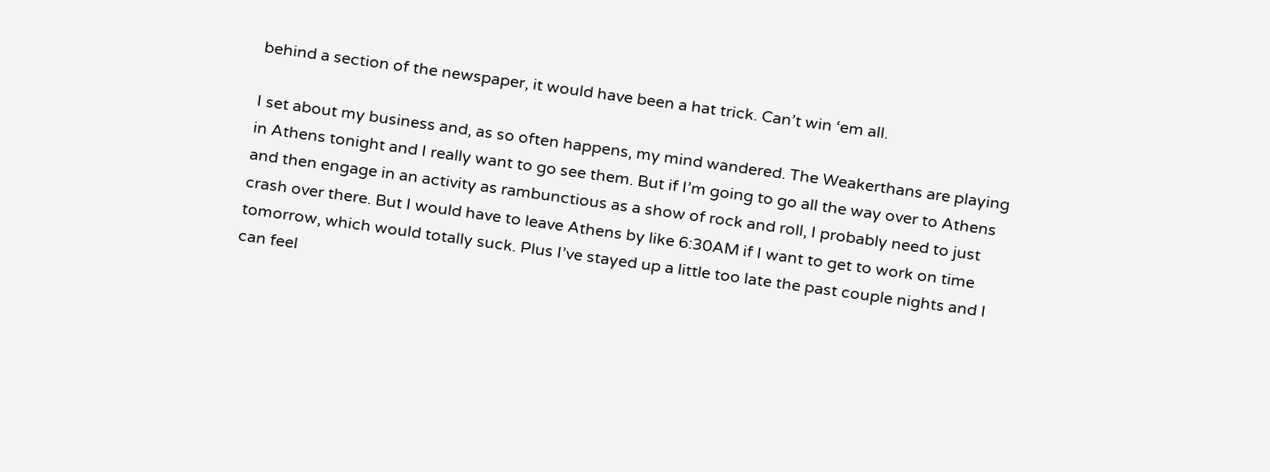behind a section of the newspaper, it would have been a hat trick. Can’t win ‘em all.

I set about my business and, as so often happens, my mind wandered. The Weakerthans are playing in Athens tonight and I really want to go see them. But if I’m going to go all the way over to Athens and then engage in an activity as rambunctious as a show of rock and roll, I probably need to just crash over there. But I would have to leave Athens by like 6:30AM if I want to get to work on time tomorrow, which would totally suck. Plus I’ve stayed up a little too late the past couple nights and I can feel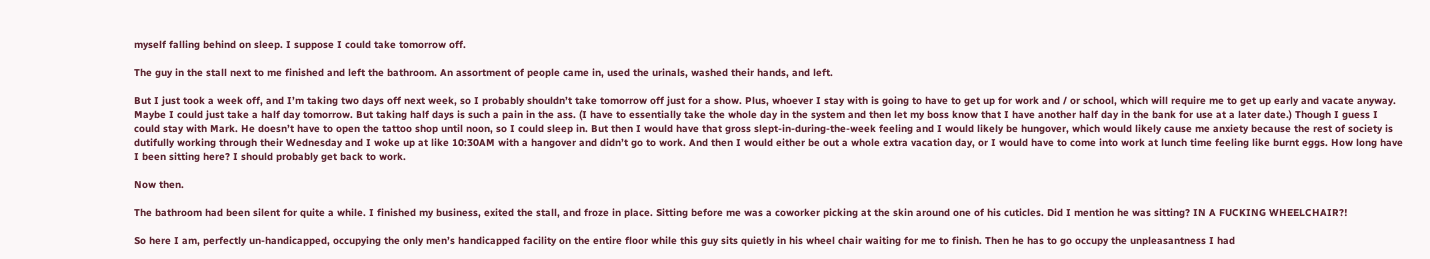myself falling behind on sleep. I suppose I could take tomorrow off.

The guy in the stall next to me finished and left the bathroom. An assortment of people came in, used the urinals, washed their hands, and left.

But I just took a week off, and I’m taking two days off next week, so I probably shouldn’t take tomorrow off just for a show. Plus, whoever I stay with is going to have to get up for work and / or school, which will require me to get up early and vacate anyway. Maybe I could just take a half day tomorrow. But taking half days is such a pain in the ass. (I have to essentially take the whole day in the system and then let my boss know that I have another half day in the bank for use at a later date.) Though I guess I could stay with Mark. He doesn’t have to open the tattoo shop until noon, so I could sleep in. But then I would have that gross slept-in-during-the-week feeling and I would likely be hungover, which would likely cause me anxiety because the rest of society is dutifully working through their Wednesday and I woke up at like 10:30AM with a hangover and didn’t go to work. And then I would either be out a whole extra vacation day, or I would have to come into work at lunch time feeling like burnt eggs. How long have I been sitting here? I should probably get back to work.

Now then.

The bathroom had been silent for quite a while. I finished my business, exited the stall, and froze in place. Sitting before me was a coworker picking at the skin around one of his cuticles. Did I mention he was sitting? IN A FUCKING WHEELCHAIR?!

So here I am, perfectly un-handicapped, occupying the only men’s handicapped facility on the entire floor while this guy sits quietly in his wheel chair waiting for me to finish. Then he has to go occupy the unpleasantness I had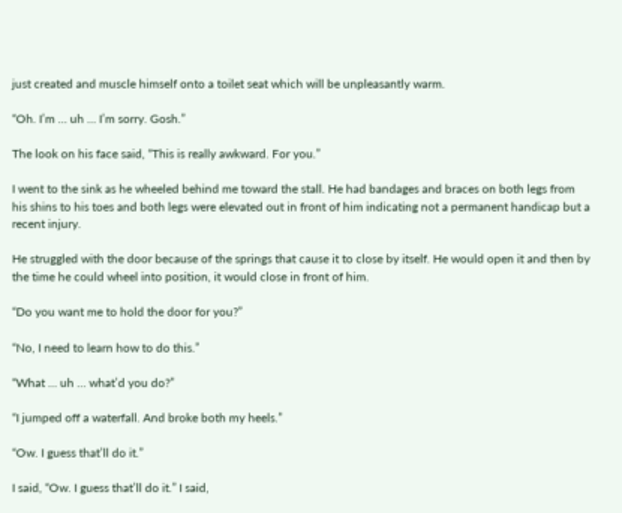just created and muscle himself onto a toilet seat which will be unpleasantly warm.

“Oh. I’m … uh … I’m sorry. Gosh.”

The look on his face said, “This is really awkward. For you.”

I went to the sink as he wheeled behind me toward the stall. He had bandages and braces on both legs from his shins to his toes and both legs were elevated out in front of him indicating not a permanent handicap but a recent injury.

He struggled with the door because of the springs that cause it to close by itself. He would open it and then by the time he could wheel into position, it would close in front of him.

“Do you want me to hold the door for you?”

“No, I need to learn how to do this.”

“What … uh … what’d you do?”

“I jumped off a waterfall. And broke both my heels.”

“Ow. I guess that’ll do it.”

I said, “Ow. I guess that’ll do it.” I said,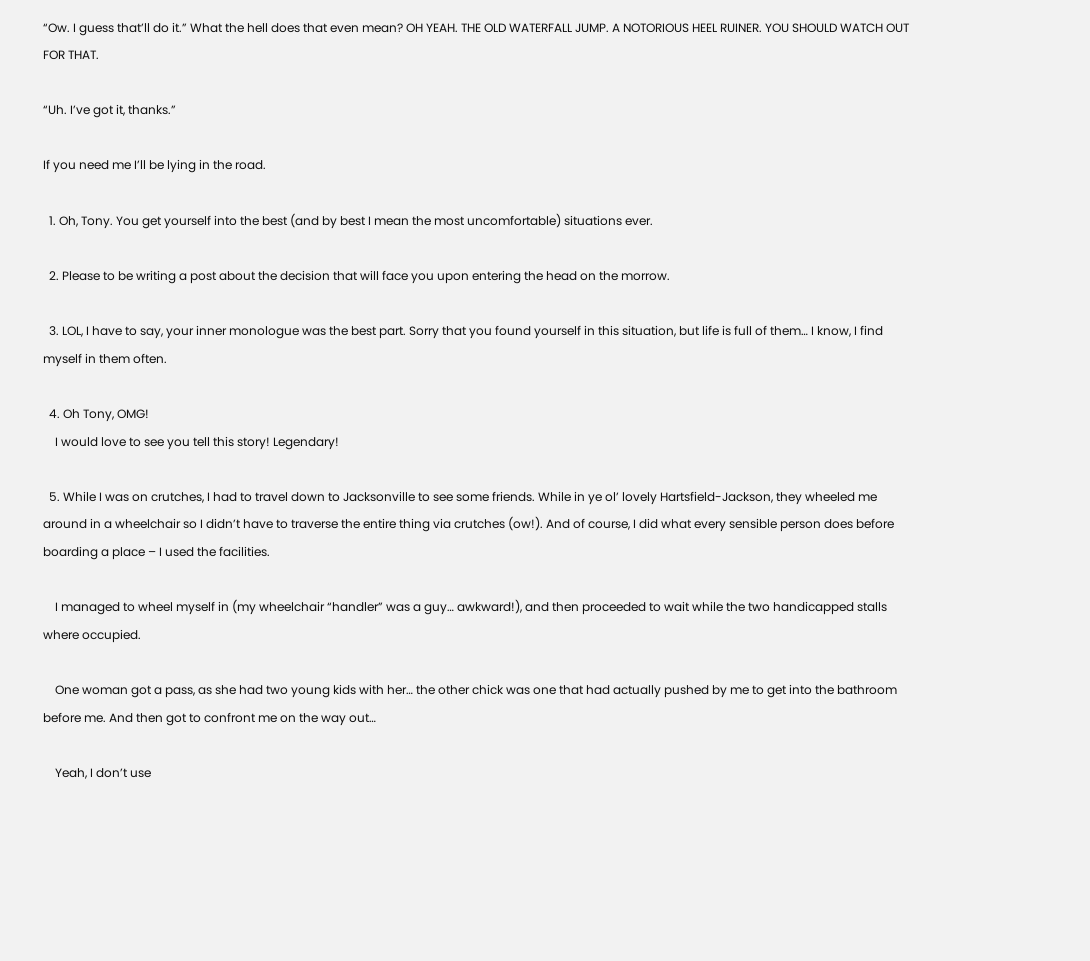“Ow. I guess that’ll do it.” What the hell does that even mean? OH YEAH. THE OLD WATERFALL JUMP. A NOTORIOUS HEEL RUINER. YOU SHOULD WATCH OUT FOR THAT.

“Uh. I’ve got it, thanks.”

If you need me I’ll be lying in the road.

  1. Oh, Tony. You get yourself into the best (and by best I mean the most uncomfortable) situations ever.

  2. Please to be writing a post about the decision that will face you upon entering the head on the morrow.

  3. LOL, I have to say, your inner monologue was the best part. Sorry that you found yourself in this situation, but life is full of them… I know, I find myself in them often.

  4. Oh Tony, OMG!
    I would love to see you tell this story! Legendary!

  5. While I was on crutches, I had to travel down to Jacksonville to see some friends. While in ye ol’ lovely Hartsfield-Jackson, they wheeled me around in a wheelchair so I didn’t have to traverse the entire thing via crutches (ow!). And of course, I did what every sensible person does before boarding a place – I used the facilities.

    I managed to wheel myself in (my wheelchair “handler” was a guy… awkward!), and then proceeded to wait while the two handicapped stalls where occupied.

    One woman got a pass, as she had two young kids with her… the other chick was one that had actually pushed by me to get into the bathroom before me. And then got to confront me on the way out…

    Yeah, I don’t use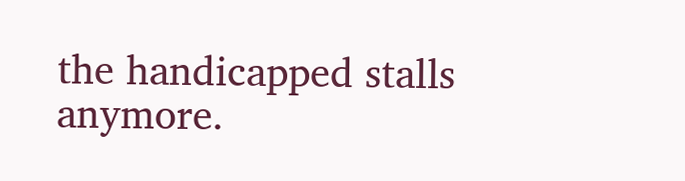the handicapped stalls anymore.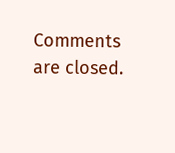Comments are closed.